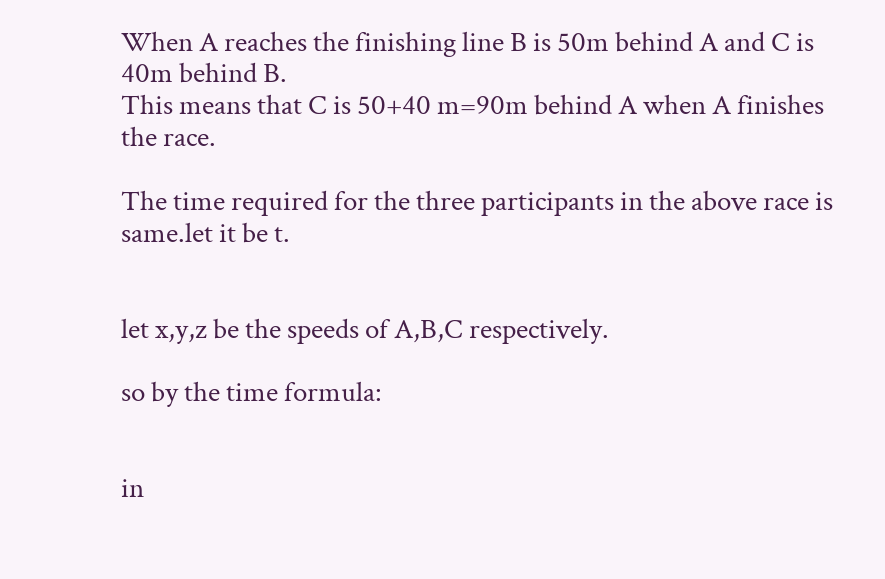When A reaches the finishing line B is 50m behind A and C is 40m behind B.
This means that C is 50+40 m=90m behind A when A finishes the race.

The time required for the three participants in the above race is same.let it be t.


let x,y,z be the speeds of A,B,C respectively.

so by the time formula:


in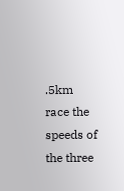.5km race the speeds of the three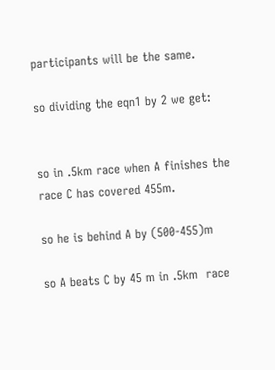participants will be the same.

so dividing the eqn1 by 2 we get:


so in .5km race when A finishes the race C has covered 455m.

so he is behind A by (500-455)m

so A beats C by 45 m in .5km  race